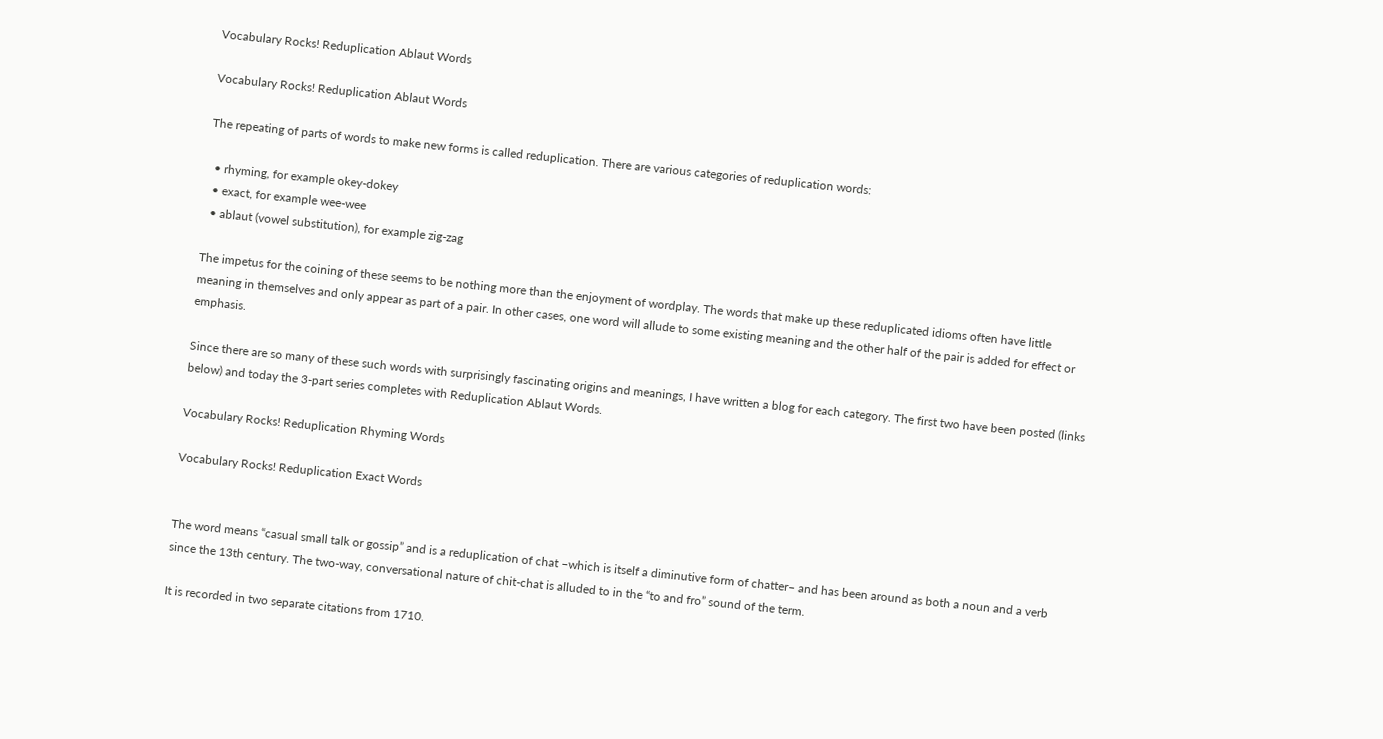Vocabulary Rocks! Reduplication Ablaut Words

Vocabulary Rocks! Reduplication Ablaut Words

The repeating of parts of words to make new forms is called reduplication. There are various categories of reduplication words:

  • rhyming, for example okey-dokey
  • exact, for example wee-wee
  • ablaut (vowel substitution), for example zig-zag

The impetus for the coining of these seems to be nothing more than the enjoyment of wordplay. The words that make up these reduplicated idioms often have little meaning in themselves and only appear as part of a pair. In other cases, one word will allude to some existing meaning and the other half of the pair is added for effect or emphasis.

Since there are so many of these such words with surprisingly fascinating origins and meanings, I have written a blog for each category. The first two have been posted (links below) and today the 3-part series completes with Reduplication Ablaut Words.

Vocabulary Rocks! Reduplication Rhyming Words

Vocabulary Rocks! Reduplication Exact Words


The word means “casual small talk or gossip” and is a reduplication of chat –which is itself a diminutive form of chatter– and has been around as both a noun and a verb since the 13th century. The two-way, conversational nature of chit-chat is alluded to in the “to and fro” sound of the term.

It is recorded in two separate citations from 1710.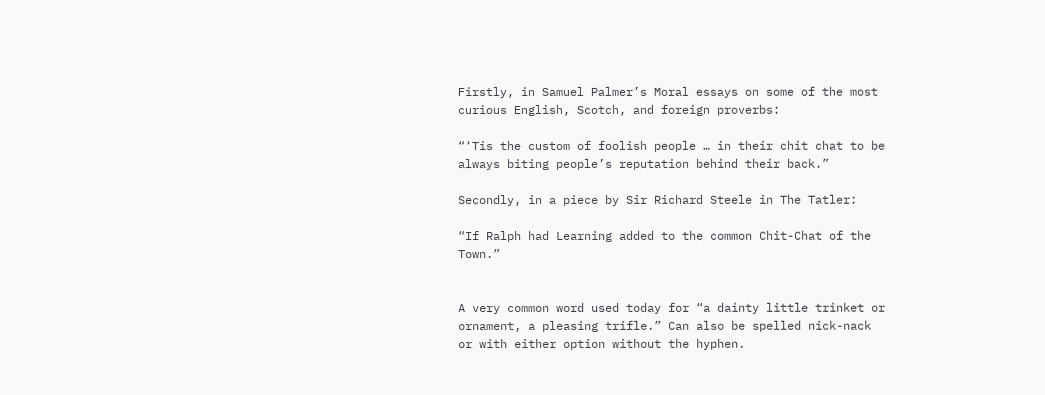Firstly, in Samuel Palmer’s Moral essays on some of the most curious English, Scotch, and foreign proverbs:

“‘Tis the custom of foolish people … in their chit chat to be always biting people’s reputation behind their back.”

Secondly, in a piece by Sir Richard Steele in The Tatler:

“If Ralph had Learning added to the common Chit-Chat of the Town.”


A very common word used today for “a dainty little trinket or ornament, a pleasing trifle.” Can also be spelled nick-nack or with either option without the hyphen.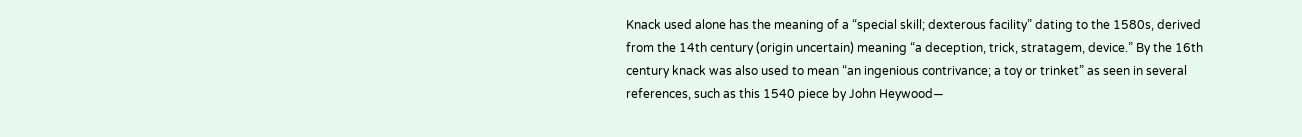Knack used alone has the meaning of a “special skill; dexterous facility” dating to the 1580s, derived from the 14th century (origin uncertain) meaning “a deception, trick, stratagem, device.” By the 16th century knack was also used to mean “an ingenious contrivance; a toy or trinket” as seen in several references, such as this 1540 piece by John Heywood—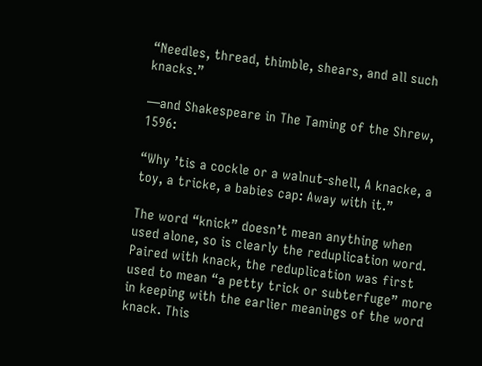“Needles, thread, thimble, shears, and all such knacks.”

—and Shakespeare in The Taming of the Shrew, 1596:

“Why ’tis a cockle or a walnut-shell, A knacke, a toy, a tricke, a babies cap: Away with it.”

The word “knick” doesn’t mean anything when used alone, so is clearly the reduplication word. Paired with knack, the reduplication was first used to mean “a petty trick or subterfuge” more in keeping with the earlier meanings of the word knack. This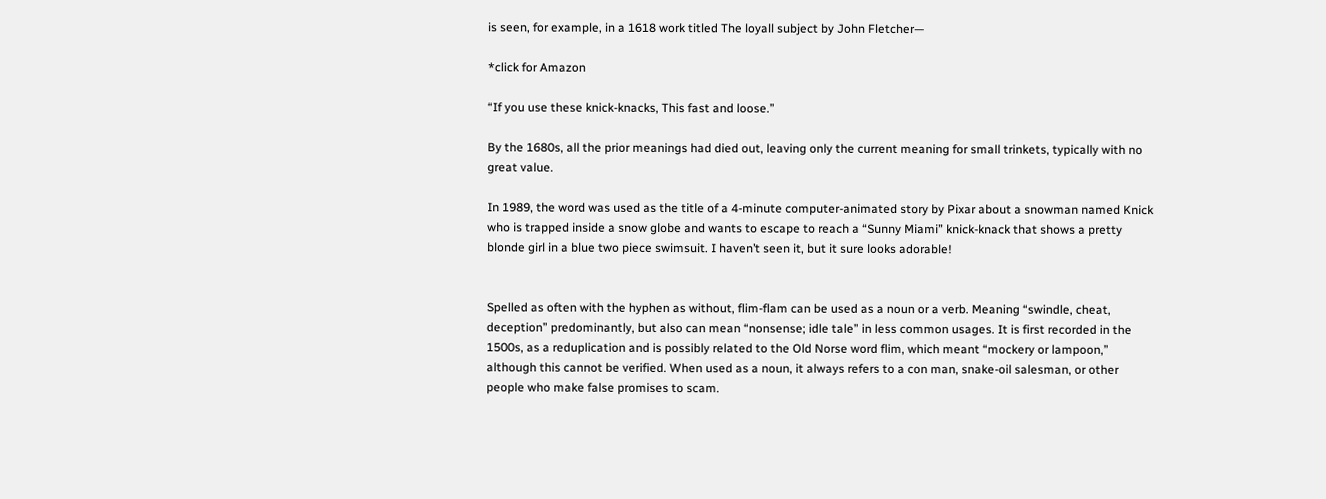is seen, for example, in a 1618 work titled The loyall subject by John Fletcher—

*click for Amazon

“If you use these knick-knacks, This fast and loose.”

By the 1680s, all the prior meanings had died out, leaving only the current meaning for small trinkets, typically with no great value.

In 1989, the word was used as the title of a 4-minute computer-animated story by Pixar about a snowman named Knick who is trapped inside a snow globe and wants to escape to reach a “Sunny Miami” knick-knack that shows a pretty blonde girl in a blue two piece swimsuit. I haven’t seen it, but it sure looks adorable!


Spelled as often with the hyphen as without, flim-flam can be used as a noun or a verb. Meaning “swindle, cheat, deception” predominantly, but also can mean “nonsense; idle tale” in less common usages. It is first recorded in the 1500s, as a reduplication and is possibly related to the Old Norse word flim, which meant “mockery or lampoon,” although this cannot be verified. When used as a noun, it always refers to a con man, snake-oil salesman, or other people who make false promises to scam.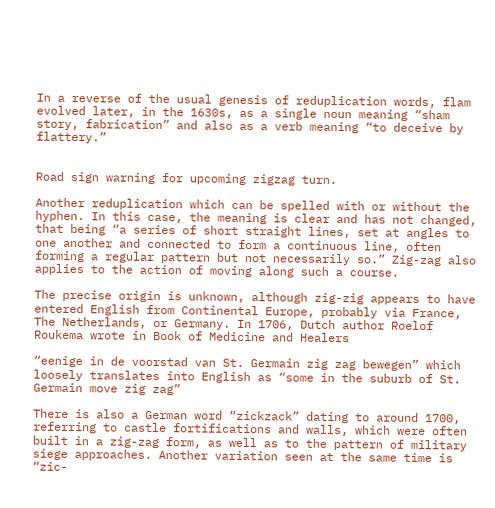In a reverse of the usual genesis of reduplication words, flam evolved later, in the 1630s, as a single noun meaning “sham story, fabrication” and also as a verb meaning “to deceive by flattery.”


Road sign warning for upcoming zigzag turn.

Another reduplication which can be spelled with or without the hyphen. In this case, the meaning is clear and has not changed, that being “a series of short straight lines, set at angles to one another and connected to form a continuous line, often forming a regular pattern but not necessarily so.” Zig-zag also applies to the action of moving along such a course.

The precise origin is unknown, although zig-zig appears to have entered English from Continental Europe, probably via France, The Netherlands, or Germany. In 1706, Dutch author Roelof Roukema wrote in Book of Medicine and Healers

“eenige in de voorstad van St. Germain zig zag bewegen” which loosely translates into English as “some in the suburb of St. Germain move zig zag”

There is also a German word “zickzack” dating to around 1700, referring to castle fortifications and walls, which were often built in a zig-zag form, as well as to the pattern of military siege approaches. Another variation seen at the same time is “zic-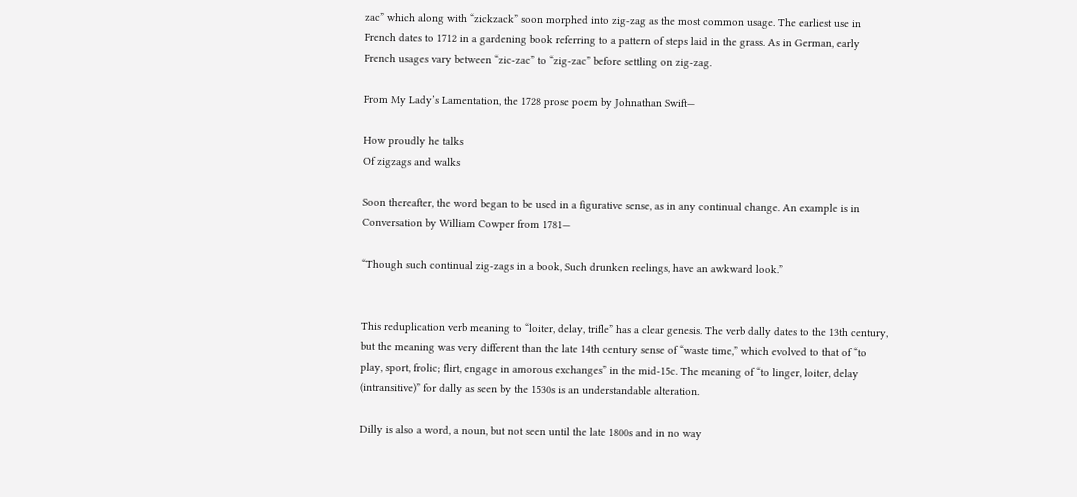zac” which along with “zickzack” soon morphed into zig-zag as the most common usage. The earliest use in French dates to 1712 in a gardening book referring to a pattern of steps laid in the grass. As in German, early French usages vary between “zic-zac” to “zig-zac” before settling on zig-zag.

From My Lady’s Lamentation, the 1728 prose poem by Johnathan Swift—

How proudly he talks
Of zigzags and walks

Soon thereafter, the word began to be used in a figurative sense, as in any continual change. An example is in Conversation by William Cowper from 1781—

“Though such continual zig-zags in a book, Such drunken reelings, have an awkward look.”


This reduplication verb meaning to “loiter, delay, trifle” has a clear genesis. The verb dally dates to the 13th century, but the meaning was very different than the late 14th century sense of “waste time,” which evolved to that of “to play, sport, frolic; flirt, engage in amorous exchanges” in the mid-15c. The meaning of “to linger, loiter, delay (intransitive)” for dally as seen by the 1530s is an understandable alteration.

Dilly is also a word, a noun, but not seen until the late 1800s and in no way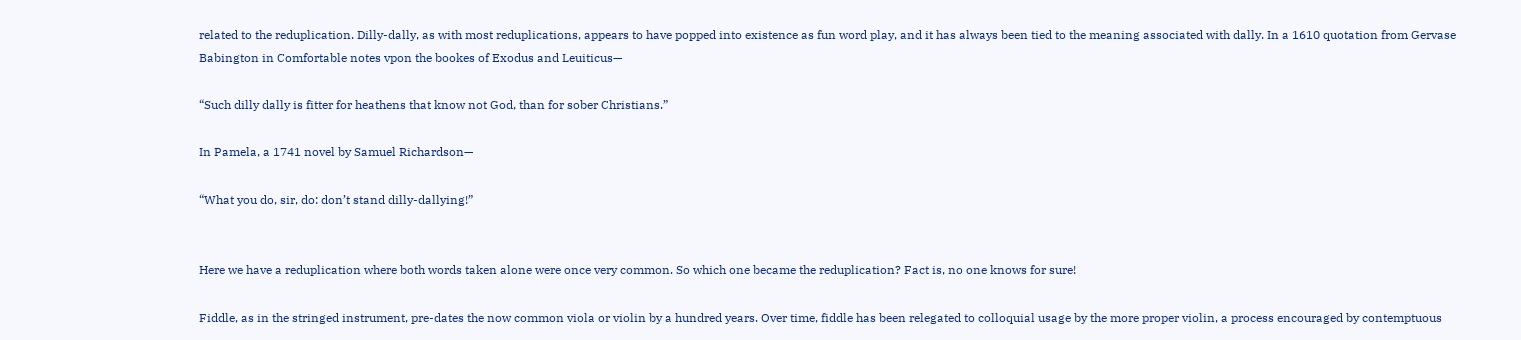related to the reduplication. Dilly-dally, as with most reduplications, appears to have popped into existence as fun word play, and it has always been tied to the meaning associated with dally. In a 1610 quotation from Gervase Babington in Comfortable notes vpon the bookes of Exodus and Leuiticus—

“Such dilly dally is fitter for heathens that know not God, than for sober Christians.”

In Pamela, a 1741 novel by Samuel Richardson—

“What you do, sir, do: don’t stand dilly-dallying!”


Here we have a reduplication where both words taken alone were once very common. So which one became the reduplication? Fact is, no one knows for sure!

Fiddle, as in the stringed instrument, pre-dates the now common viola or violin by a hundred years. Over time, fiddle has been relegated to colloquial usage by the more proper violin, a process encouraged by contemptuous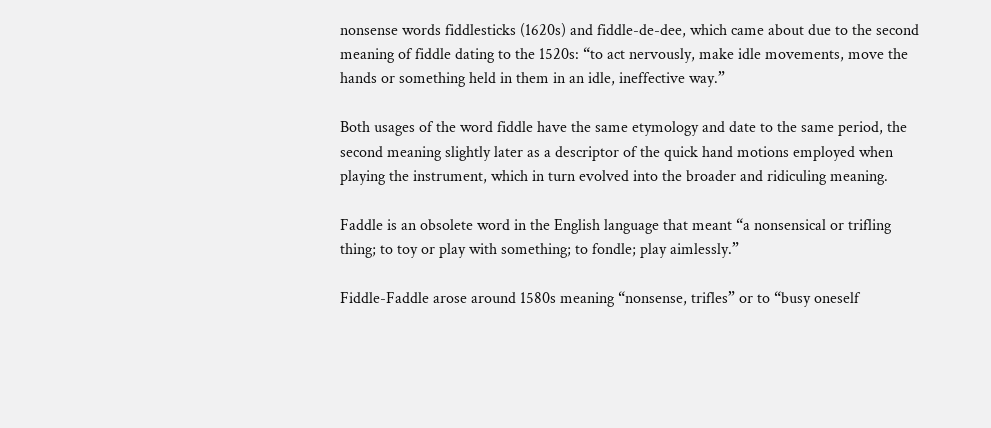nonsense words fiddlesticks (1620s) and fiddle-de-dee, which came about due to the second meaning of fiddle dating to the 1520s: “to act nervously, make idle movements, move the hands or something held in them in an idle, ineffective way.”

Both usages of the word fiddle have the same etymology and date to the same period, the second meaning slightly later as a descriptor of the quick hand motions employed when playing the instrument, which in turn evolved into the broader and ridiculing meaning.

Faddle is an obsolete word in the English language that meant “a nonsensical or trifling thing; to toy or play with something; to fondle; play aimlessly.”

Fiddle-Faddle arose around 1580s meaning “nonsense, trifles” or to “busy oneself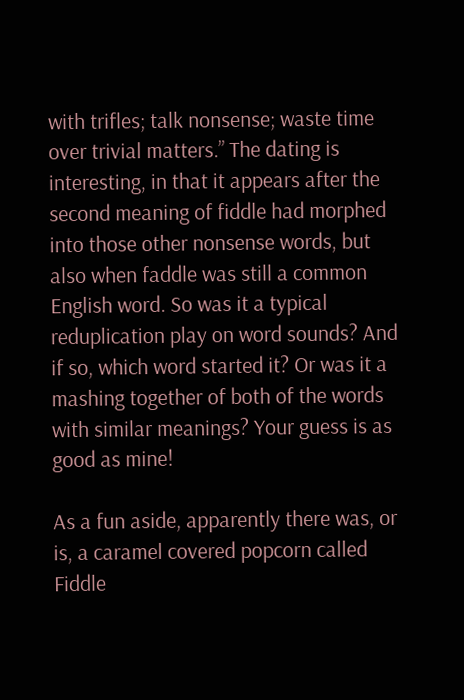with trifles; talk nonsense; waste time over trivial matters.” The dating is interesting, in that it appears after the second meaning of fiddle had morphed into those other nonsense words, but also when faddle was still a common English word. So was it a typical reduplication play on word sounds? And if so, which word started it? Or was it a mashing together of both of the words with similar meanings? Your guess is as good as mine!

As a fun aside, apparently there was, or is, a caramel covered popcorn called Fiddle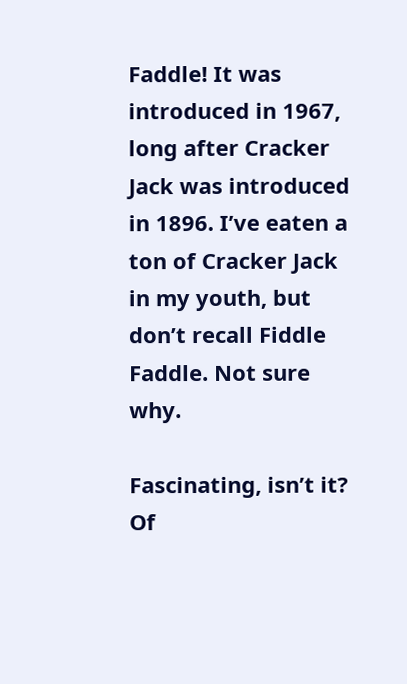Faddle! It was introduced in 1967, long after Cracker Jack was introduced in 1896. I’ve eaten a ton of Cracker Jack in my youth, but don’t recall Fiddle Faddle. Not sure why.

Fascinating, isn’t it? Of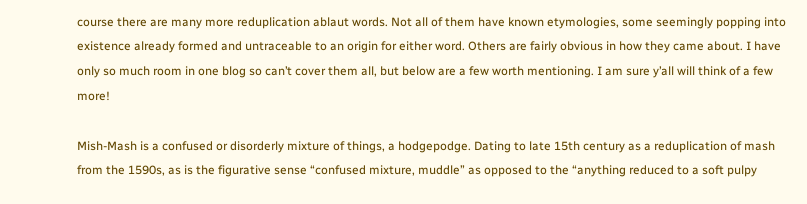course there are many more reduplication ablaut words. Not all of them have known etymologies, some seemingly popping into existence already formed and untraceable to an origin for either word. Others are fairly obvious in how they came about. I have only so much room in one blog so can’t cover them all, but below are a few worth mentioning. I am sure y’all will think of a few more!

Mish-Mash is a confused or disorderly mixture of things, a hodgepodge. Dating to late 15th century as a reduplication of mash from the 1590s, as is the figurative sense “confused mixture, muddle” as opposed to the “anything reduced to a soft pulpy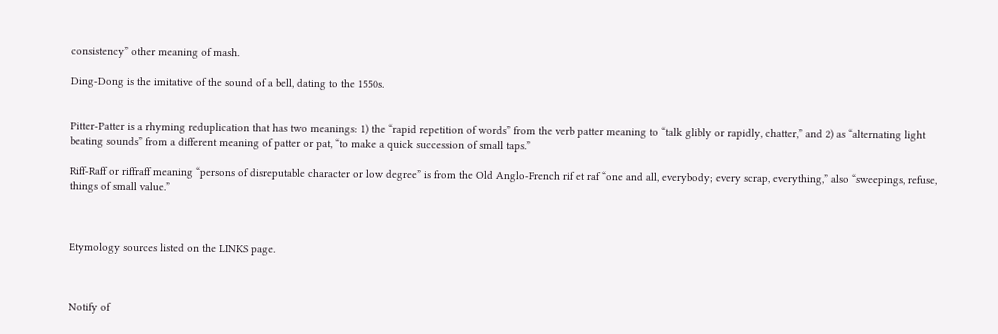consistency” other meaning of mash.

Ding-Dong is the imitative of the sound of a bell, dating to the 1550s.


Pitter-Patter is a rhyming reduplication that has two meanings: 1) the “rapid repetition of words” from the verb patter meaning to “talk glibly or rapidly, chatter,” and 2) as “alternating light beating sounds” from a different meaning of patter or pat, “to make a quick succession of small taps.”

Riff-Raff or riffraff meaning “persons of disreputable character or low degree” is from the Old Anglo-French rif et raf “one and all, everybody; every scrap, everything,” also “sweepings, refuse, things of small value.”



Etymology sources listed on the LINKS page.



Notify of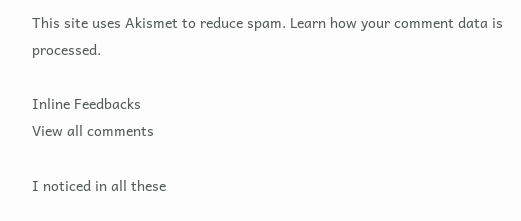This site uses Akismet to reduce spam. Learn how your comment data is processed.

Inline Feedbacks
View all comments

I noticed in all these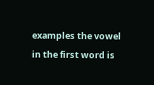examples the vowel in the first word is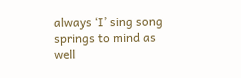always ‘I’ sing song springs to mind as well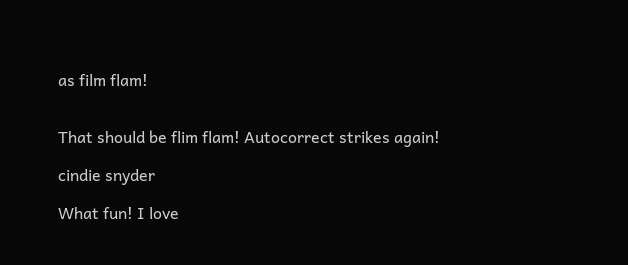as film flam!


That should be flim flam! Autocorrect strikes again!

cindie snyder

What fun! I love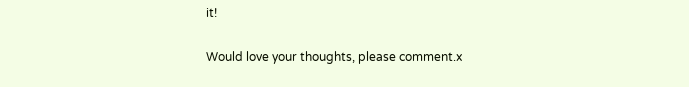it!

Would love your thoughts, please comment.x